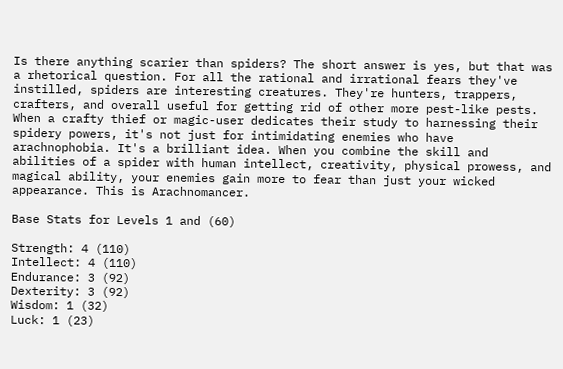Is there anything scarier than spiders? The short answer is yes, but that was a rhetorical question. For all the rational and irrational fears they've instilled, spiders are interesting creatures. They're hunters, trappers, crafters, and overall useful for getting rid of other more pest-like pests. When a crafty thief or magic-user dedicates their study to harnessing their spidery powers, it's not just for intimidating enemies who have arachnophobia. It's a brilliant idea. When you combine the skill and abilities of a spider with human intellect, creativity, physical prowess, and magical ability, your enemies gain more to fear than just your wicked appearance. This is Arachnomancer.

Base Stats for Levels 1 and (60)

Strength: 4 (110)
Intellect: 4 (110)
Endurance: 3 (92)
Dexterity: 3 (92)
Wisdom: 1 (32)
Luck: 1 (23)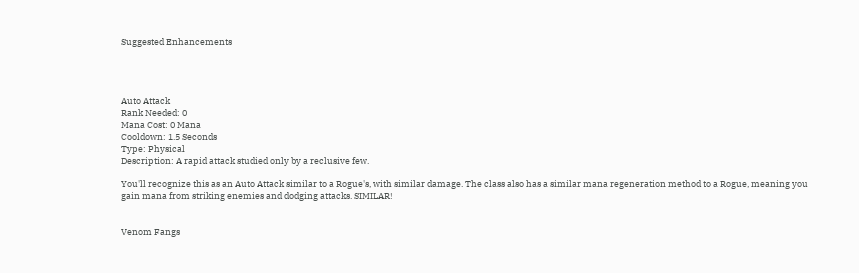Suggested Enhancements




Auto Attack
Rank Needed: 0
Mana Cost: 0 Mana
Cooldown: 1.5 Seconds
Type: Physical
Description: A rapid attack studied only by a reclusive few.

You'll recognize this as an Auto Attack similar to a Rogue's, with similar damage. The class also has a similar mana regeneration method to a Rogue, meaning you gain mana from striking enemies and dodging attacks. SIMILAR!


Venom Fangs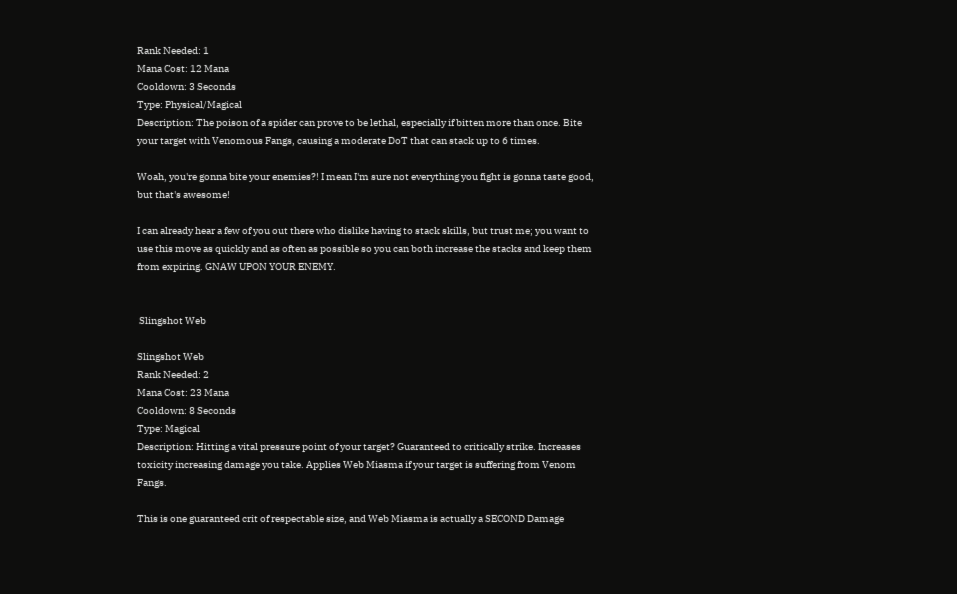Rank Needed: 1
Mana Cost: 12 Mana
Cooldown: 3 Seconds
Type: Physical/Magical
Description: The poison of a spider can prove to be lethal, especially if bitten more than once. Bite your target with Venomous Fangs, causing a moderate DoT that can stack up to 6 times.

Woah, you're gonna bite your enemies?! I mean I'm sure not everything you fight is gonna taste good, but that's awesome!

I can already hear a few of you out there who dislike having to stack skills, but trust me; you want to use this move as quickly and as often as possible so you can both increase the stacks and keep them from expiring. GNAW UPON YOUR ENEMY.


 Slingshot Web

Slingshot Web
Rank Needed: 2
Mana Cost: 23 Mana
Cooldown: 8 Seconds
Type: Magical
Description: Hitting a vital pressure point of your target? Guaranteed to critically strike. Increases toxicity increasing damage you take. Applies Web Miasma if your target is suffering from Venom Fangs.

This is one guaranteed crit of respectable size, and Web Miasma is actually a SECOND Damage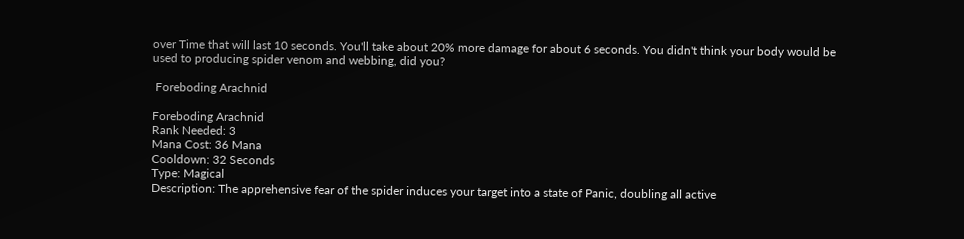over Time that will last 10 seconds. You'll take about 20% more damage for about 6 seconds. You didn't think your body would be used to producing spider venom and webbing, did you?

 Foreboding Arachnid

Foreboding Arachnid
Rank Needed: 3
Mana Cost: 36 Mana
Cooldown: 32 Seconds
Type: Magical
Description: The apprehensive fear of the spider induces your target into a state of Panic, doubling all active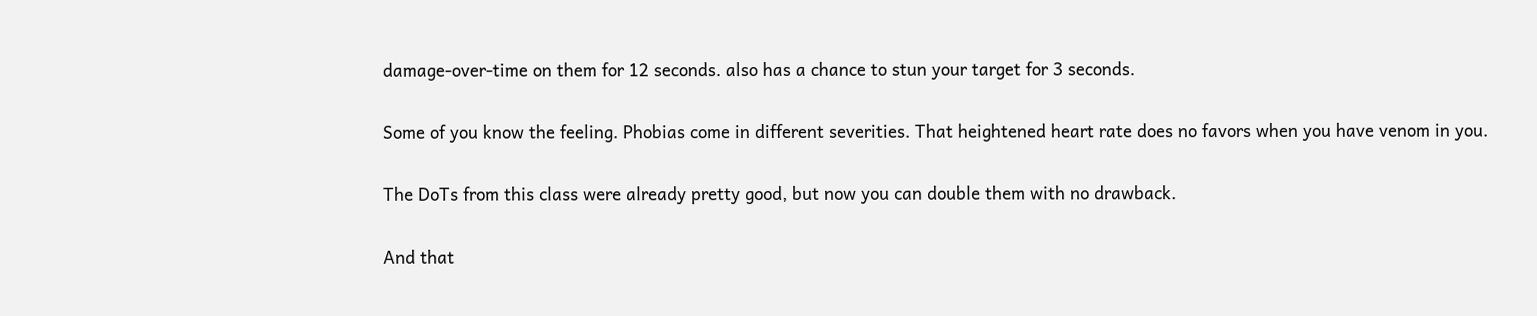damage-over-time on them for 12 seconds. also has a chance to stun your target for 3 seconds.

Some of you know the feeling. Phobias come in different severities. That heightened heart rate does no favors when you have venom in you.

The DoTs from this class were already pretty good, but now you can double them with no drawback.

And that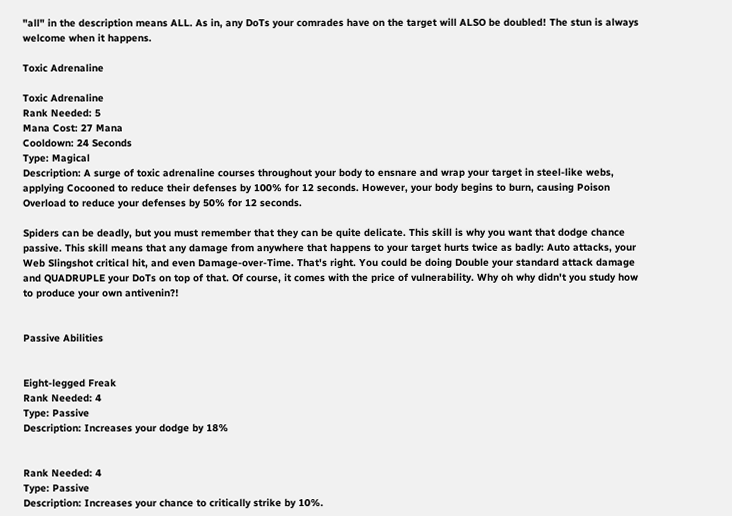"all" in the description means ALL. As in, any DoTs your comrades have on the target will ALSO be doubled! The stun is always welcome when it happens.

Toxic Adrenaline

Toxic Adrenaline
Rank Needed: 5
Mana Cost: 27 Mana
Cooldown: 24 Seconds
Type: Magical
Description: A surge of toxic adrenaline courses throughout your body to ensnare and wrap your target in steel-like webs, applying Cocooned to reduce their defenses by 100% for 12 seconds. However, your body begins to burn, causing Poison Overload to reduce your defenses by 50% for 12 seconds.

Spiders can be deadly, but you must remember that they can be quite delicate. This skill is why you want that dodge chance passive. This skill means that any damage from anywhere that happens to your target hurts twice as badly: Auto attacks, your Web Slingshot critical hit, and even Damage-over-Time. That's right. You could be doing Double your standard attack damage and QUADRUPLE your DoTs on top of that. Of course, it comes with the price of vulnerability. Why oh why didn't you study how to produce your own antivenin?!


Passive Abilities


Eight-legged Freak
Rank Needed: 4
Type: Passive
Description: Increases your dodge by 18%


Rank Needed: 4
Type: Passive
Description: Increases your chance to critically strike by 10%.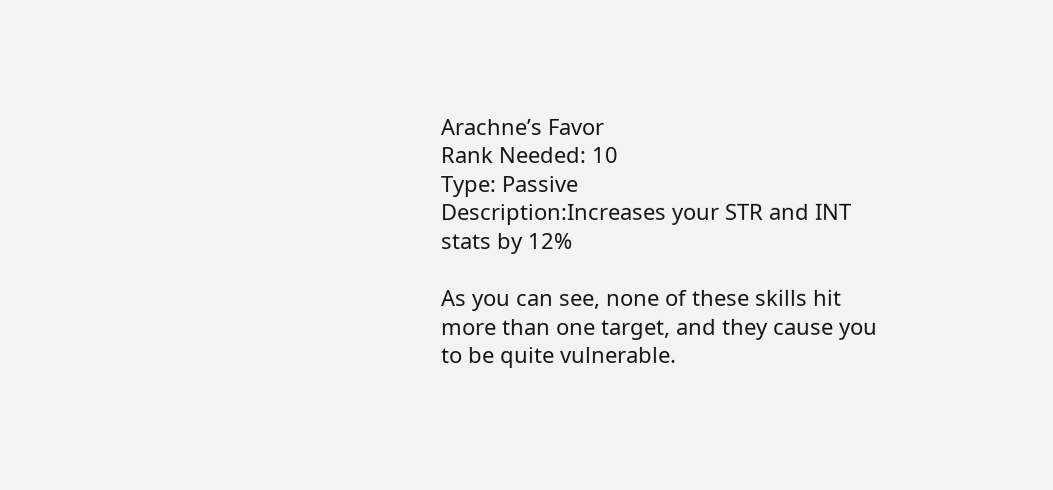Arachne’s Favor
Rank Needed: 10
Type: Passive
Description:Increases your STR and INT stats by 12%

As you can see, none of these skills hit more than one target, and they cause you to be quite vulnerable.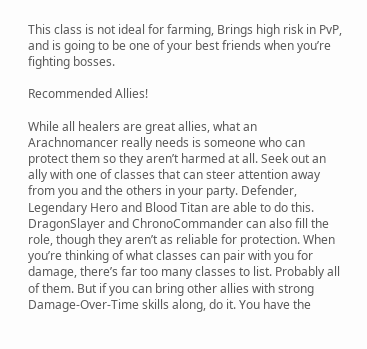This class is not ideal for farming, Brings high risk in PvP, and is going to be one of your best friends when you’re fighting bosses.

Recommended Allies!

While all healers are great allies, what an Arachnomancer really needs is someone who can protect them so they aren’t harmed at all. Seek out an ally with one of classes that can steer attention away from you and the others in your party. Defender, Legendary Hero and Blood Titan are able to do this. DragonSlayer and ChronoCommander can also fill the role, though they aren’t as reliable for protection. When you’re thinking of what classes can pair with you for damage, there’s far too many classes to list. Probably all of them. But if you can bring other allies with strong Damage-Over-Time skills along, do it. You have the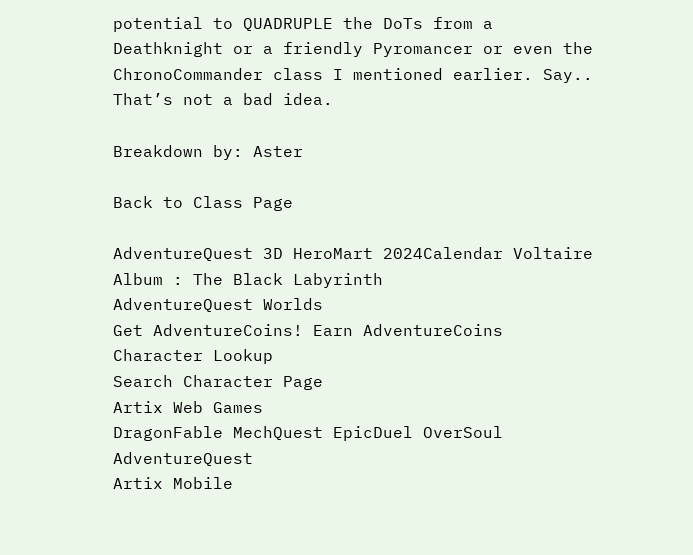potential to QUADRUPLE the DoTs from a Deathknight or a friendly Pyromancer or even the ChronoCommander class I mentioned earlier. Say.. That’s not a bad idea.

Breakdown by: Aster

Back to Class Page

AdventureQuest 3D HeroMart 2024Calendar Voltaire Album : The Black Labyrinth
AdventureQuest Worlds
Get AdventureCoins! Earn AdventureCoins
Character Lookup
Search Character Page
Artix Web Games
DragonFable MechQuest EpicDuel OverSoul AdventureQuest
Artix Mobile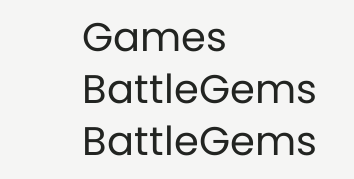Games
BattleGems BattleGems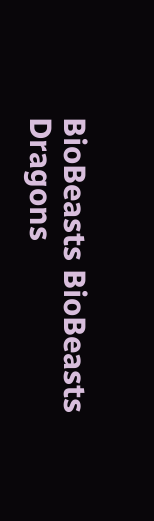BioBeasts BioBeasts
Dragons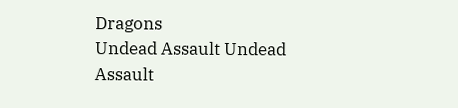Dragons
Undead Assault Undead Assault